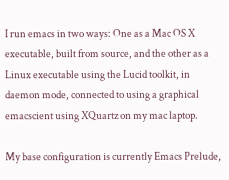I run emacs in two ways: One as a Mac OS X executable, built from source, and the other as a Linux executable using the Lucid toolkit, in daemon mode, connected to using a graphical emacscient using XQuartz on my mac laptop.

My base configuration is currently Emacs Prelude,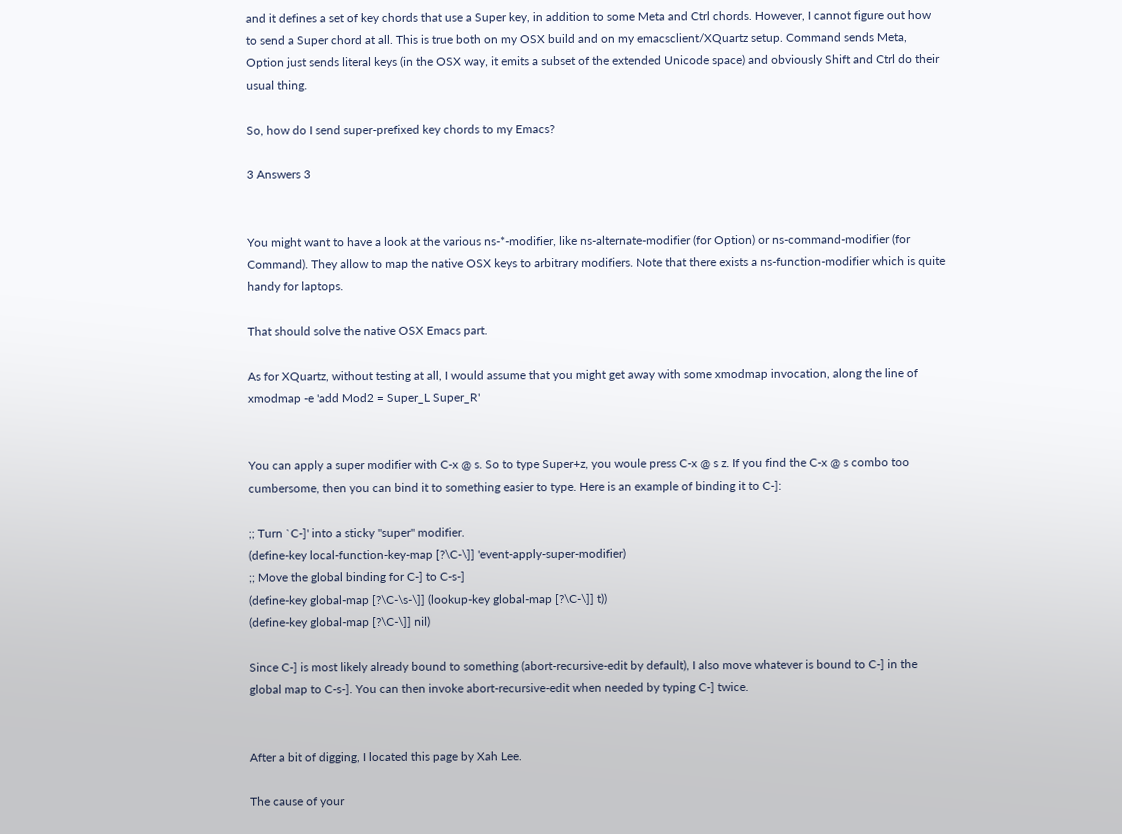and it defines a set of key chords that use a Super key, in addition to some Meta and Ctrl chords. However, I cannot figure out how to send a Super chord at all. This is true both on my OSX build and on my emacsclient/XQuartz setup. Command sends Meta, Option just sends literal keys (in the OSX way, it emits a subset of the extended Unicode space) and obviously Shift and Ctrl do their usual thing.

So, how do I send super-prefixed key chords to my Emacs?

3 Answers 3


You might want to have a look at the various ns-*-modifier, like ns-alternate-modifier (for Option) or ns-command-modifier (for Command). They allow to map the native OSX keys to arbitrary modifiers. Note that there exists a ns-function-modifier which is quite handy for laptops.

That should solve the native OSX Emacs part.

As for XQuartz, without testing at all, I would assume that you might get away with some xmodmap invocation, along the line of xmodmap -e 'add Mod2 = Super_L Super_R'


You can apply a super modifier with C-x @ s. So to type Super+z, you woule press C-x @ s z. If you find the C-x @ s combo too cumbersome, then you can bind it to something easier to type. Here is an example of binding it to C-]:

;; Turn `C-]' into a sticky "super" modifier.
(define-key local-function-key-map [?\C-\]] 'event-apply-super-modifier)
;; Move the global binding for C-] to C-s-]
(define-key global-map [?\C-\s-\]] (lookup-key global-map [?\C-\]] t))
(define-key global-map [?\C-\]] nil)

Since C-] is most likely already bound to something (abort-recursive-edit by default), I also move whatever is bound to C-] in the global map to C-s-]. You can then invoke abort-recursive-edit when needed by typing C-] twice.


After a bit of digging, I located this page by Xah Lee.

The cause of your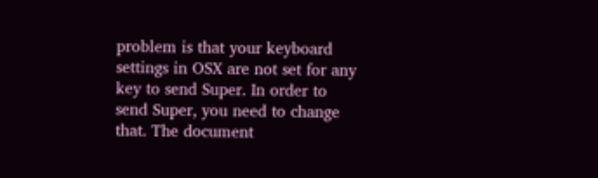problem is that your keyboard settings in OSX are not set for any key to send Super. In order to send Super, you need to change that. The document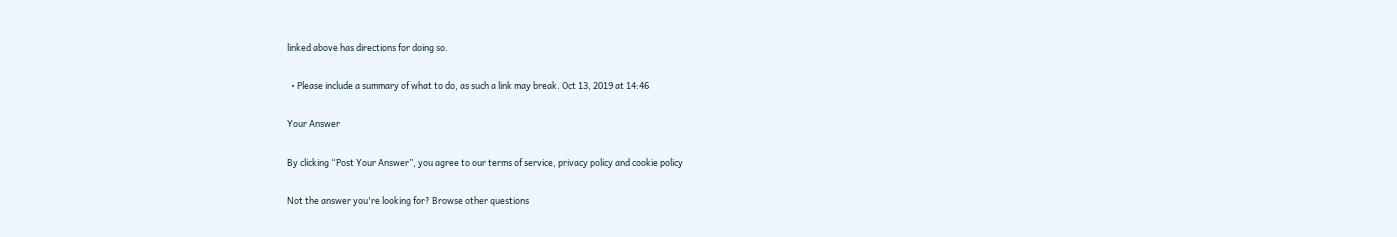linked above has directions for doing so.

  • Please include a summary of what to do, as such a link may break. Oct 13, 2019 at 14:46

Your Answer

By clicking “Post Your Answer”, you agree to our terms of service, privacy policy and cookie policy

Not the answer you're looking for? Browse other questions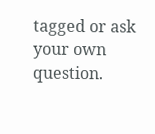tagged or ask your own question.